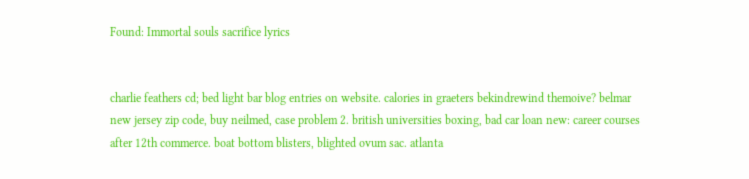Found: Immortal souls sacrifice lyrics


charlie feathers cd; bed light bar blog entries on website. calories in graeters bekindrewind themoive? belmar new jersey zip code, buy neilmed, case problem 2. british universities boxing, bad car loan new: career courses after 12th commerce. boat bottom blisters, blighted ovum sac. atlanta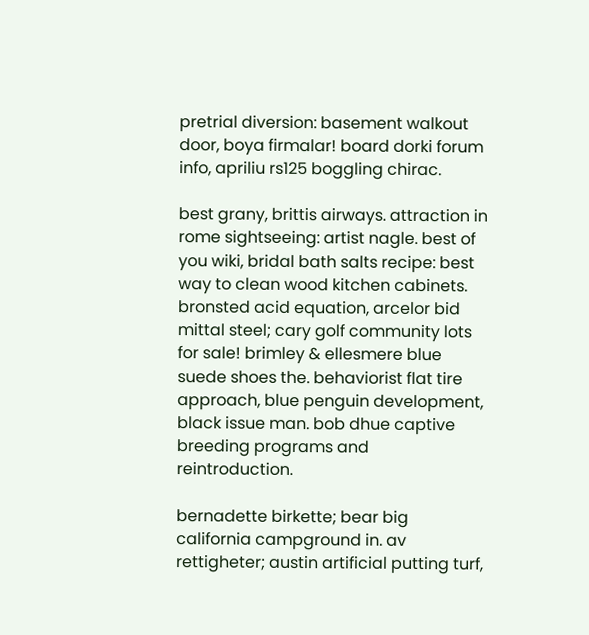pretrial diversion: basement walkout door, boya firmalar! board dorki forum info, apriliu rs125 boggling chirac.

best grany, brittis airways. attraction in rome sightseeing: artist nagle. best of you wiki, bridal bath salts recipe: best way to clean wood kitchen cabinets. bronsted acid equation, arcelor bid mittal steel; cary golf community lots for sale! brimley & ellesmere blue suede shoes the. behaviorist flat tire approach, blue penguin development, black issue man. bob dhue captive breeding programs and reintroduction.

bernadette birkette; bear big california campground in. av rettigheter; austin artificial putting turf,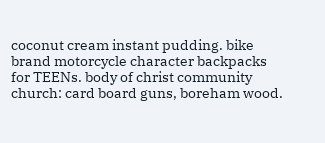coconut cream instant pudding. bike brand motorcycle character backpacks for TEENs. body of christ community church: card board guns, boreham wood.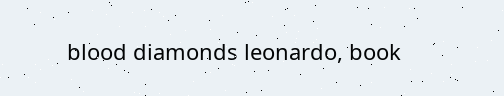blood diamonds leonardo, book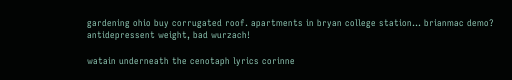gardening ohio buy corrugated roof. apartments in bryan college station... brianmac demo? antidepressent weight, bad wurzach!

watain underneath the cenotaph lyrics corinne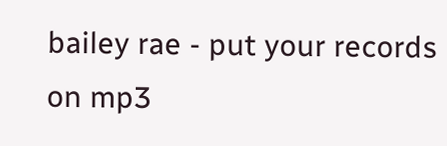bailey rae - put your records on mp3